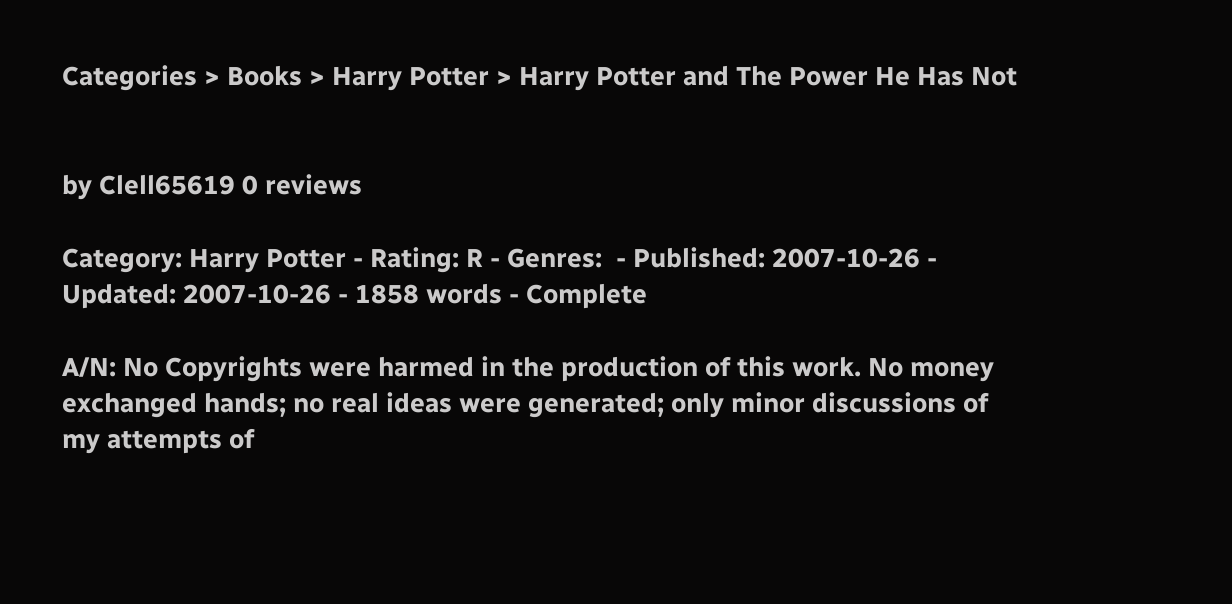Categories > Books > Harry Potter > Harry Potter and The Power He Has Not


by Clell65619 0 reviews

Category: Harry Potter - Rating: R - Genres:  - Published: 2007-10-26 - Updated: 2007-10-26 - 1858 words - Complete

A/N: No Copyrights were harmed in the production of this work. No money exchanged hands; no real ideas were generated; only minor discussions of my attempts of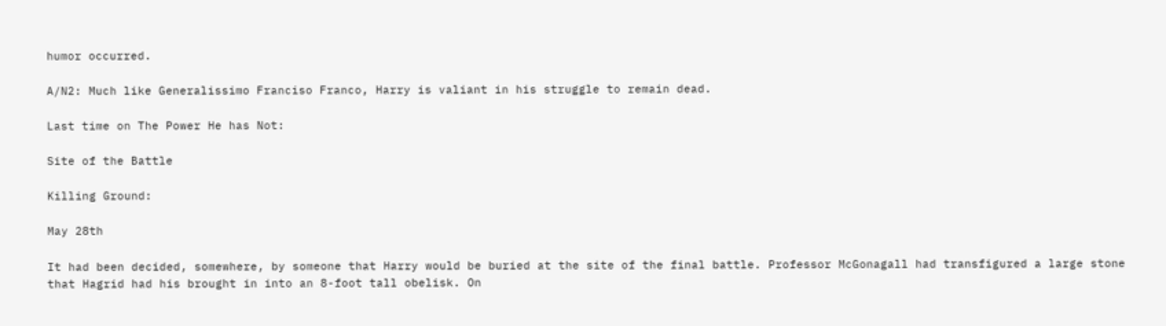humor occurred.

A/N2: Much like Generalissimo Franciso Franco, Harry is valiant in his struggle to remain dead.

Last time on The Power He has Not:

Site of the Battle

Killing Ground:

May 28th

It had been decided, somewhere, by someone that Harry would be buried at the site of the final battle. Professor McGonagall had transfigured a large stone that Hagrid had his brought in into an 8-foot tall obelisk. On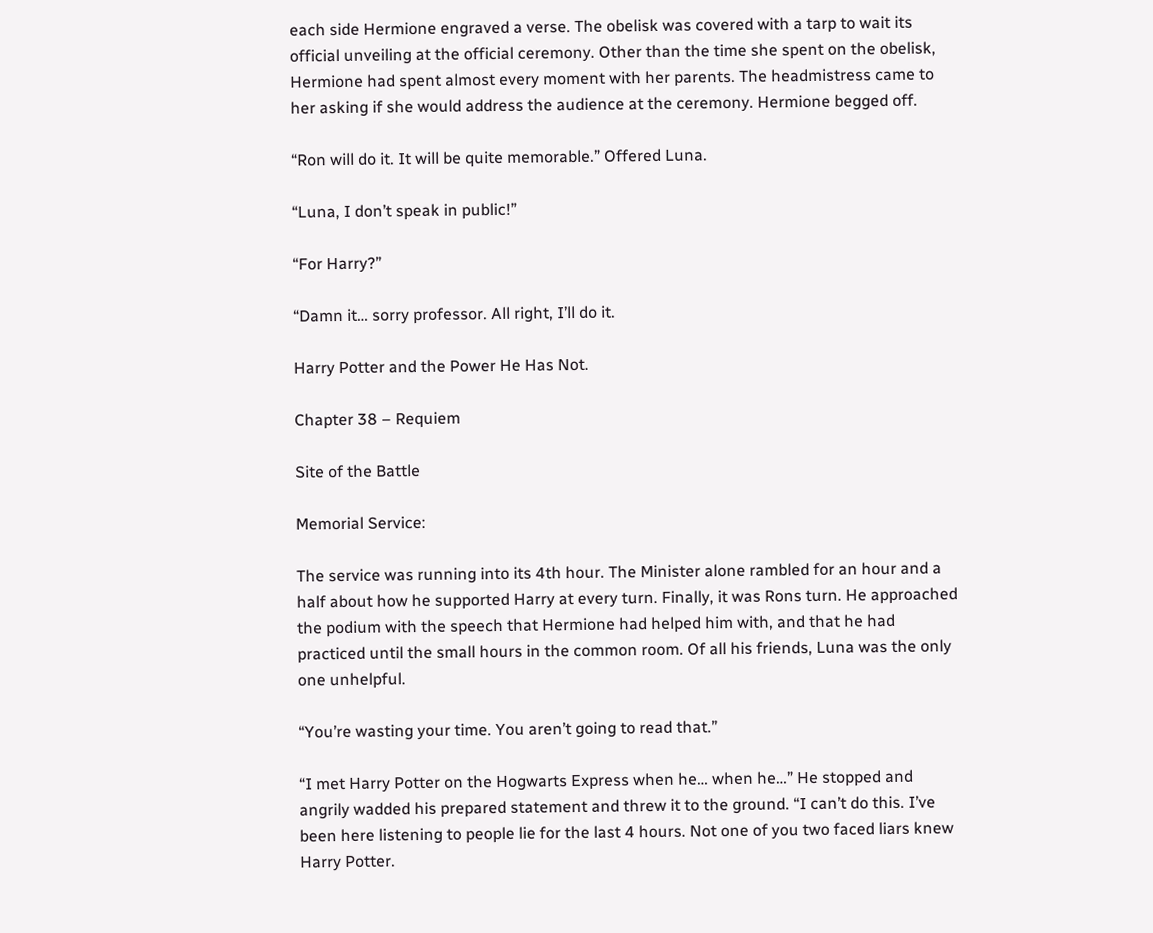each side Hermione engraved a verse. The obelisk was covered with a tarp to wait its official unveiling at the official ceremony. Other than the time she spent on the obelisk, Hermione had spent almost every moment with her parents. The headmistress came to her asking if she would address the audience at the ceremony. Hermione begged off.

“Ron will do it. It will be quite memorable.” Offered Luna.

“Luna, I don’t speak in public!”

“For Harry?”

“Damn it… sorry professor. All right, I’ll do it.

Harry Potter and the Power He Has Not.

Chapter 38 – Requiem

Site of the Battle

Memorial Service:

The service was running into its 4th hour. The Minister alone rambled for an hour and a half about how he supported Harry at every turn. Finally, it was Rons turn. He approached the podium with the speech that Hermione had helped him with, and that he had practiced until the small hours in the common room. Of all his friends, Luna was the only one unhelpful.

“You’re wasting your time. You aren’t going to read that.”

“I met Harry Potter on the Hogwarts Express when he… when he…” He stopped and angrily wadded his prepared statement and threw it to the ground. “I can’t do this. I’ve been here listening to people lie for the last 4 hours. Not one of you two faced liars knew Harry Potter.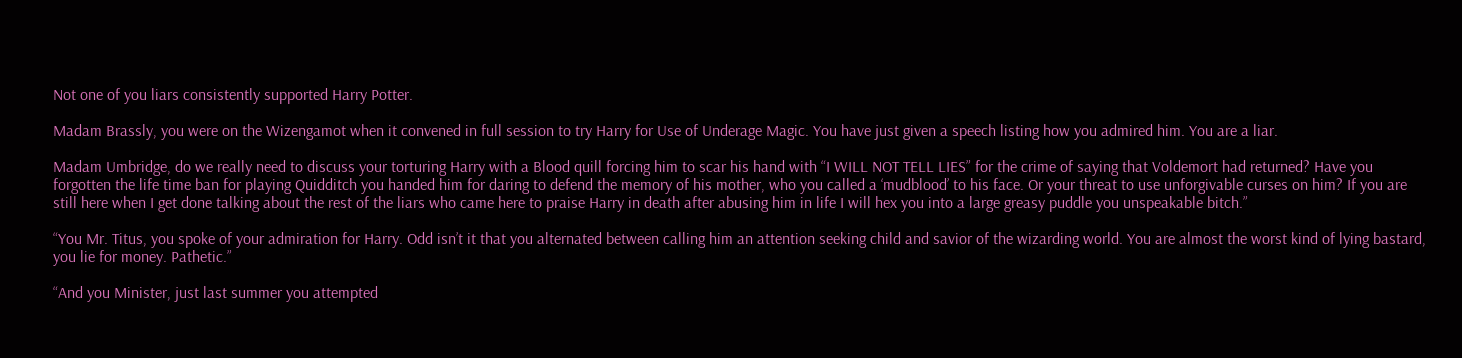Not one of you liars consistently supported Harry Potter.

Madam Brassly, you were on the Wizengamot when it convened in full session to try Harry for Use of Underage Magic. You have just given a speech listing how you admired him. You are a liar.

Madam Umbridge, do we really need to discuss your torturing Harry with a Blood quill forcing him to scar his hand with “I WILL NOT TELL LIES” for the crime of saying that Voldemort had returned? Have you forgotten the life time ban for playing Quidditch you handed him for daring to defend the memory of his mother, who you called a ‘mudblood’ to his face. Or your threat to use unforgivable curses on him? If you are still here when I get done talking about the rest of the liars who came here to praise Harry in death after abusing him in life I will hex you into a large greasy puddle you unspeakable bitch.”

“You Mr. Titus, you spoke of your admiration for Harry. Odd isn’t it that you alternated between calling him an attention seeking child and savior of the wizarding world. You are almost the worst kind of lying bastard, you lie for money. Pathetic.”

“And you Minister, just last summer you attempted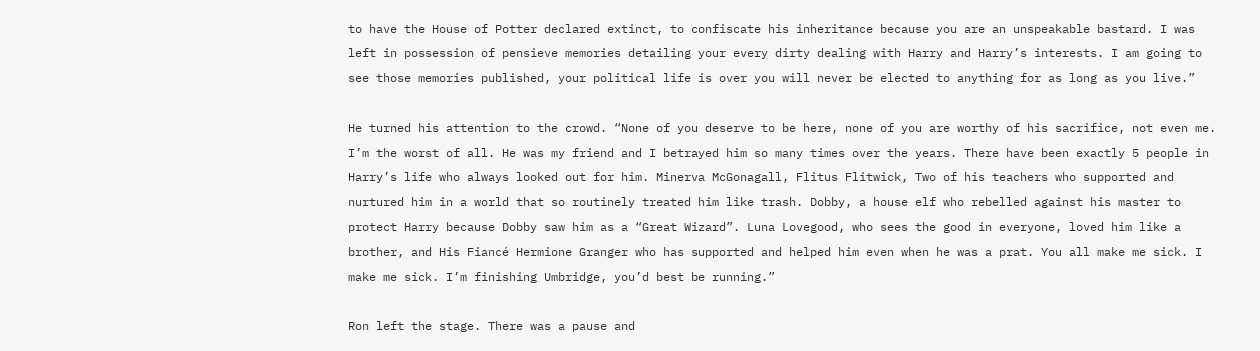to have the House of Potter declared extinct, to confiscate his inheritance because you are an unspeakable bastard. I was left in possession of pensieve memories detailing your every dirty dealing with Harry and Harry’s interests. I am going to see those memories published, your political life is over you will never be elected to anything for as long as you live.”

He turned his attention to the crowd. “None of you deserve to be here, none of you are worthy of his sacrifice, not even me. I’m the worst of all. He was my friend and I betrayed him so many times over the years. There have been exactly 5 people in Harry’s life who always looked out for him. Minerva McGonagall, Flitus Flitwick, Two of his teachers who supported and nurtured him in a world that so routinely treated him like trash. Dobby, a house elf who rebelled against his master to protect Harry because Dobby saw him as a “Great Wizard”. Luna Lovegood, who sees the good in everyone, loved him like a brother, and His Fiancé Hermione Granger who has supported and helped him even when he was a prat. You all make me sick. I make me sick. I’m finishing Umbridge, you’d best be running.”

Ron left the stage. There was a pause and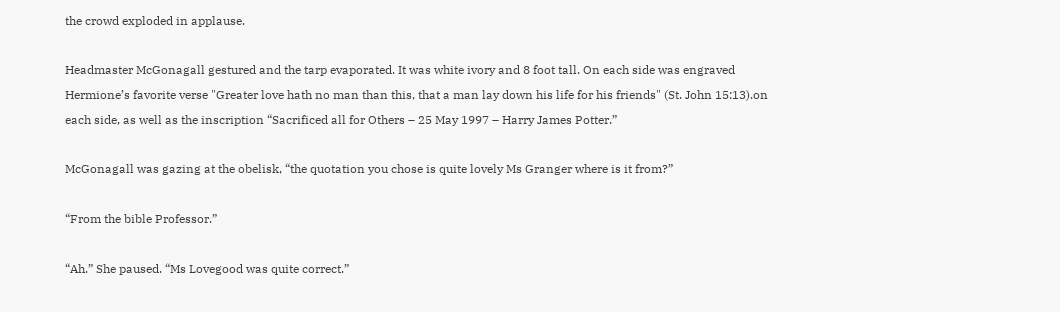the crowd exploded in applause.

Headmaster McGonagall gestured and the tarp evaporated. It was white ivory and 8 foot tall. On each side was engraved Hermione’s favorite verse "Greater love hath no man than this, that a man lay down his life for his friends" (St. John 15:13).on each side, as well as the inscription “Sacrificed all for Others – 25 May 1997 – Harry James Potter.”

McGonagall was gazing at the obelisk, “the quotation you chose is quite lovely Ms Granger where is it from?”

“From the bible Professor.”

“Ah.” She paused. “Ms Lovegood was quite correct.”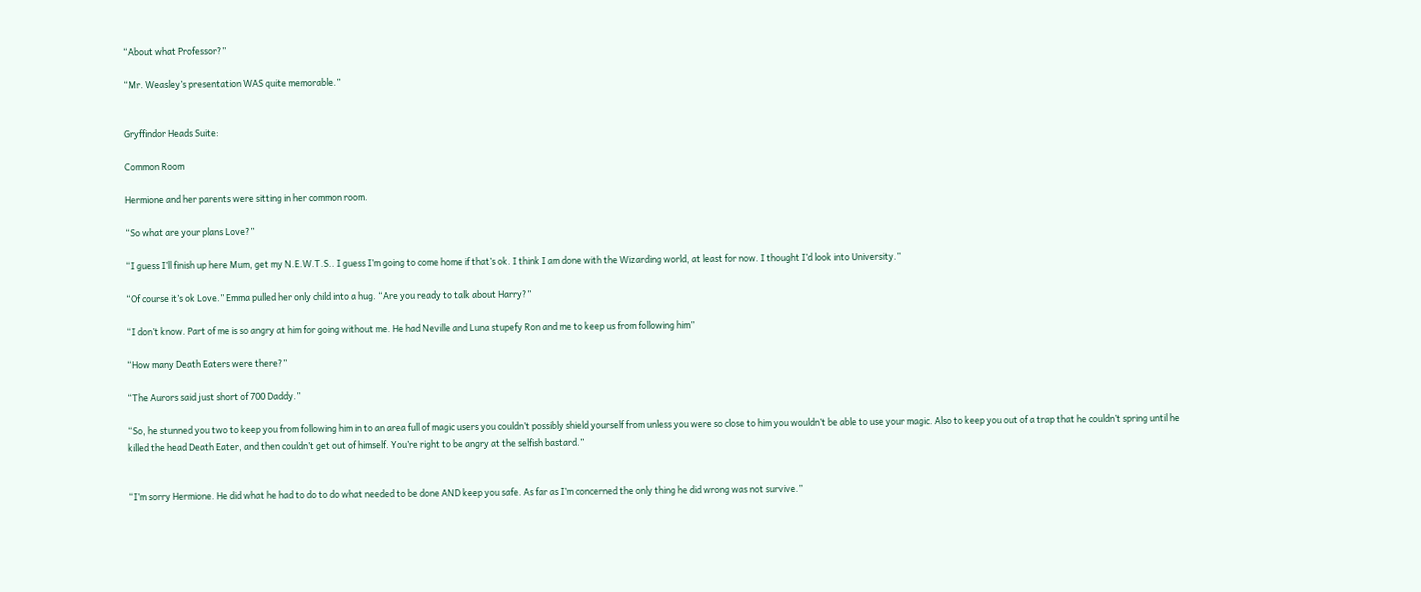“About what Professor?”

“Mr. Weasley’s presentation WAS quite memorable.”


Gryffindor Heads Suite:

Common Room

Hermione and her parents were sitting in her common room.

“So what are your plans Love?”

“I guess I’ll finish up here Mum, get my N.E.W.T.S.. I guess I’m going to come home if that’s ok. I think I am done with the Wizarding world, at least for now. I thought I’d look into University.”

“Of course it’s ok Love.” Emma pulled her only child into a hug. “Are you ready to talk about Harry?”

“I don’t know. Part of me is so angry at him for going without me. He had Neville and Luna stupefy Ron and me to keep us from following him”

“How many Death Eaters were there?”

“The Aurors said just short of 700 Daddy.”

“So, he stunned you two to keep you from following him in to an area full of magic users you couldn’t possibly shield yourself from unless you were so close to him you wouldn’t be able to use your magic. Also to keep you out of a trap that he couldn’t spring until he killed the head Death Eater, and then couldn’t get out of himself. You’re right to be angry at the selfish bastard.”


“I’m sorry Hermione. He did what he had to do to do what needed to be done AND keep you safe. As far as I’m concerned the only thing he did wrong was not survive.”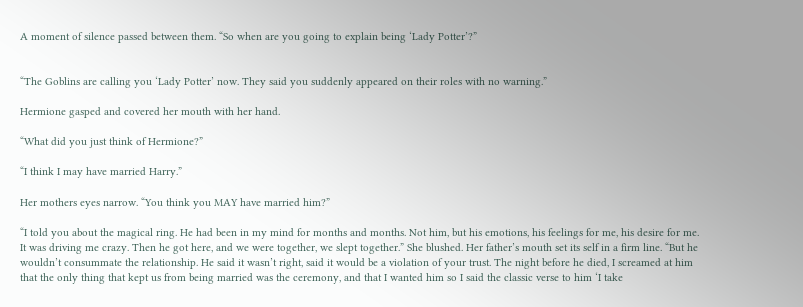A moment of silence passed between them. “So when are you going to explain being ‘Lady Potter’?”


“The Goblins are calling you ‘Lady Potter’ now. They said you suddenly appeared on their roles with no warning.”

Hermione gasped and covered her mouth with her hand.

“What did you just think of Hermione?”

“I think I may have married Harry.”

Her mothers eyes narrow. “You think you MAY have married him?”

“I told you about the magical ring. He had been in my mind for months and months. Not him, but his emotions, his feelings for me, his desire for me. It was driving me crazy. Then he got here, and we were together, we slept together.” She blushed. Her father’s mouth set its self in a firm line. “But he wouldn’t consummate the relationship. He said it wasn’t right, said it would be a violation of your trust. The night before he died, I screamed at him that the only thing that kept us from being married was the ceremony, and that I wanted him so I said the classic verse to him ‘I take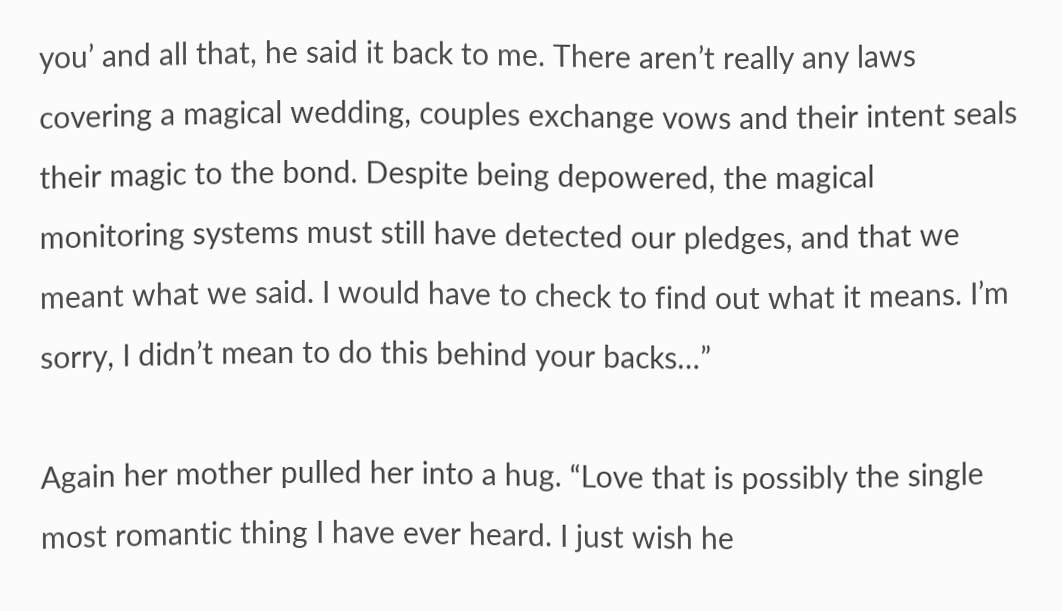you’ and all that, he said it back to me. There aren’t really any laws covering a magical wedding, couples exchange vows and their intent seals their magic to the bond. Despite being depowered, the magical monitoring systems must still have detected our pledges, and that we meant what we said. I would have to check to find out what it means. I’m sorry, I didn’t mean to do this behind your backs…”

Again her mother pulled her into a hug. “Love that is possibly the single most romantic thing I have ever heard. I just wish he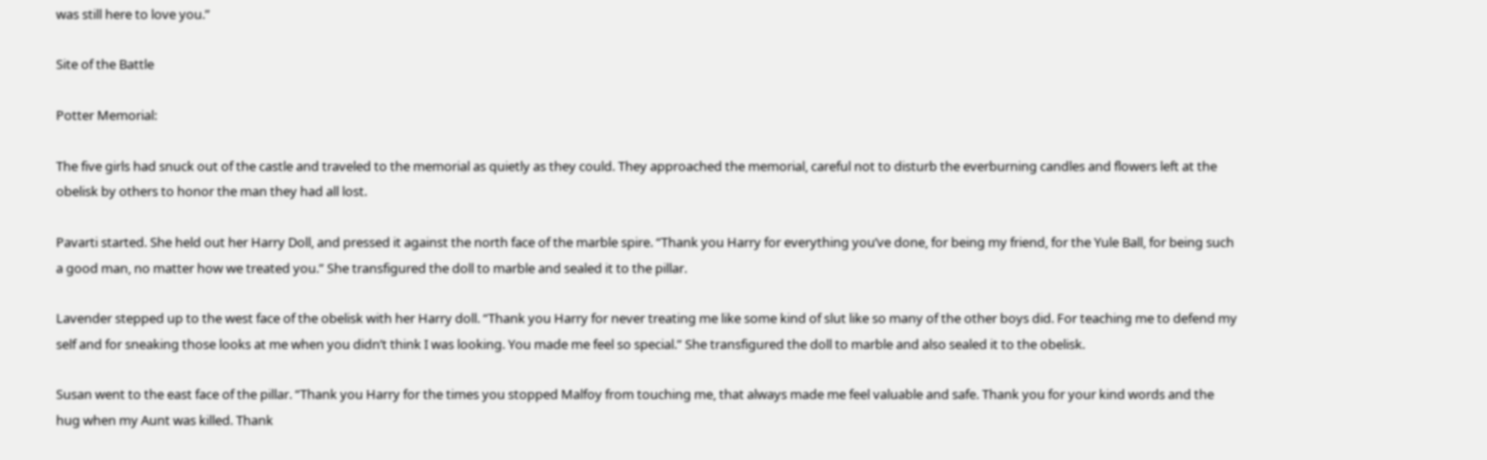was still here to love you.”

Site of the Battle

Potter Memorial:

The five girls had snuck out of the castle and traveled to the memorial as quietly as they could. They approached the memorial, careful not to disturb the everburning candles and flowers left at the obelisk by others to honor the man they had all lost.

Pavarti started. She held out her Harry Doll, and pressed it against the north face of the marble spire. “Thank you Harry for everything you’ve done, for being my friend, for the Yule Ball, for being such a good man, no matter how we treated you.” She transfigured the doll to marble and sealed it to the pillar.

Lavender stepped up to the west face of the obelisk with her Harry doll. “Thank you Harry for never treating me like some kind of slut like so many of the other boys did. For teaching me to defend my self and for sneaking those looks at me when you didn’t think I was looking. You made me feel so special.” She transfigured the doll to marble and also sealed it to the obelisk.

Susan went to the east face of the pillar. “Thank you Harry for the times you stopped Malfoy from touching me, that always made me feel valuable and safe. Thank you for your kind words and the hug when my Aunt was killed. Thank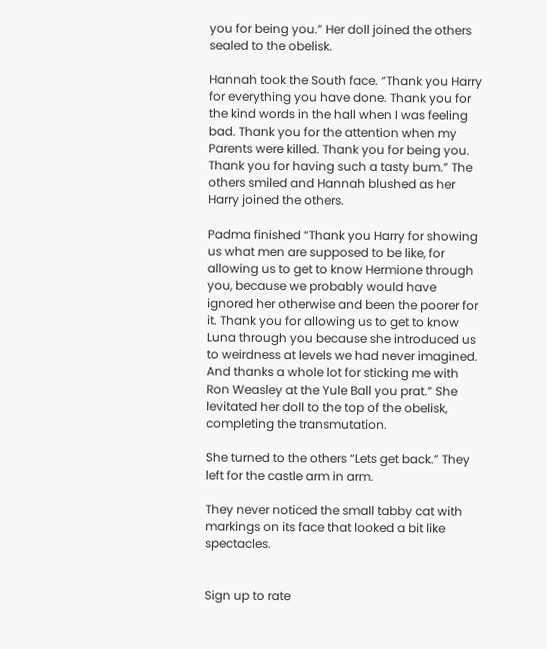you for being you.” Her doll joined the others sealed to the obelisk.

Hannah took the South face. “Thank you Harry for everything you have done. Thank you for the kind words in the hall when I was feeling bad. Thank you for the attention when my Parents were killed. Thank you for being you. Thank you for having such a tasty bum.” The others smiled and Hannah blushed as her Harry joined the others.

Padma finished “Thank you Harry for showing us what men are supposed to be like, for allowing us to get to know Hermione through you, because we probably would have ignored her otherwise and been the poorer for it. Thank you for allowing us to get to know Luna through you because she introduced us to weirdness at levels we had never imagined. And thanks a whole lot for sticking me with Ron Weasley at the Yule Ball you prat.” She levitated her doll to the top of the obelisk, completing the transmutation.

She turned to the others “Lets get back.” They left for the castle arm in arm.

They never noticed the small tabby cat with markings on its face that looked a bit like spectacles.


Sign up to rate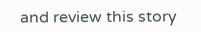and review this story